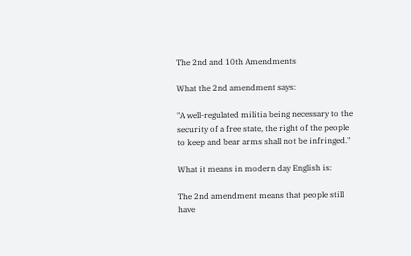The 2nd and 10th Amendments

What the 2nd amendment says:

"A well-regulated militia being necessary to the security of a free state, the right of the people to keep and bear arms shall not be infringed."

What it means in modern day English is:

The 2nd amendment means that people still have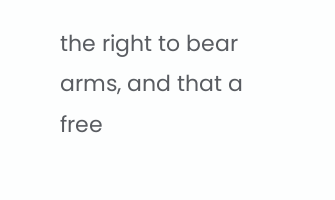the right to bear arms, and that a free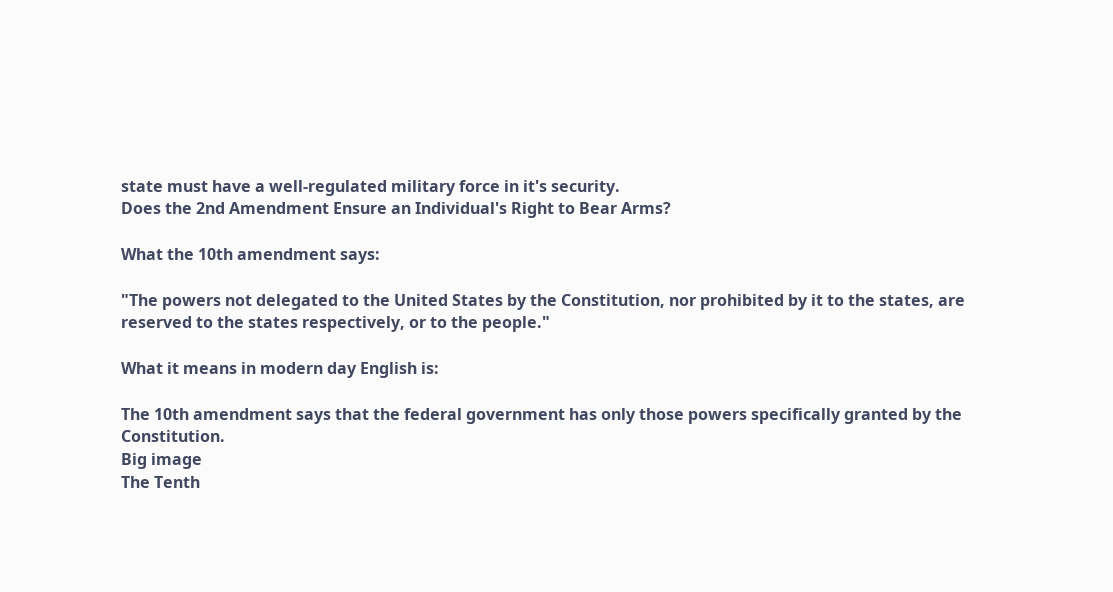state must have a well-regulated military force in it's security.
Does the 2nd Amendment Ensure an Individual's Right to Bear Arms?

What the 10th amendment says:

"The powers not delegated to the United States by the Constitution, nor prohibited by it to the states, are reserved to the states respectively, or to the people."

What it means in modern day English is:

The 10th amendment says that the federal government has only those powers specifically granted by the Constitution.
Big image
The Tenth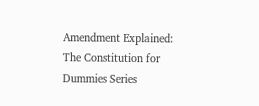Amendment Explained: The Constitution for Dummies Series